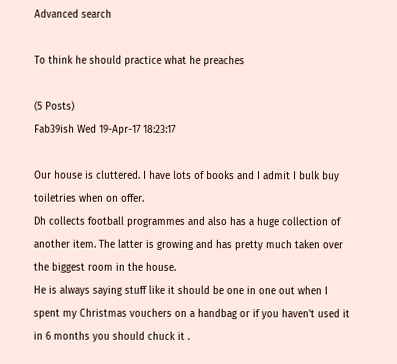Advanced search

To think he should practice what he preaches

(5 Posts)
Fab39ish Wed 19-Apr-17 18:23:17

Our house is cluttered. I have lots of books and I admit I bulk buy toiletries when on offer.
Dh collects football programmes and also has a huge collection of another item. The latter is growing and has pretty much taken over the biggest room in the house.
He is always saying stuff like it should be one in one out when I spent my Christmas vouchers on a handbag or if you haven't used it in 6 months you should chuck it .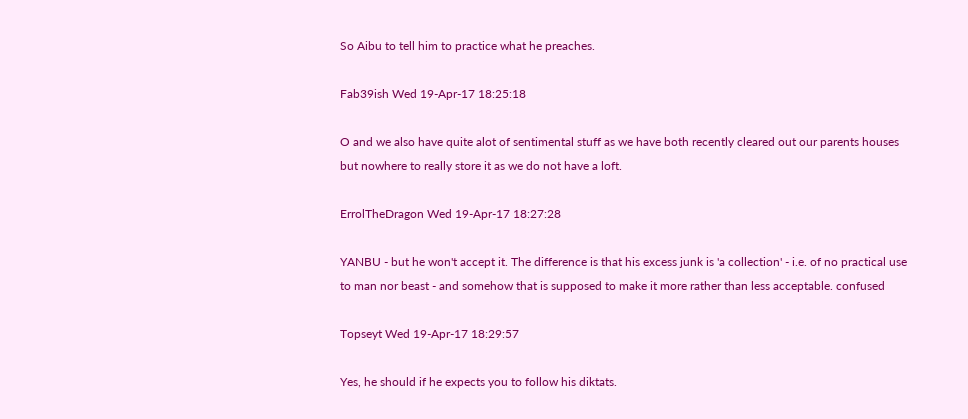So Aibu to tell him to practice what he preaches.

Fab39ish Wed 19-Apr-17 18:25:18

O and we also have quite alot of sentimental stuff as we have both recently cleared out our parents houses but nowhere to really store it as we do not have a loft.

ErrolTheDragon Wed 19-Apr-17 18:27:28

YANBU - but he won't accept it. The difference is that his excess junk is 'a collection' - i.e. of no practical use to man nor beast - and somehow that is supposed to make it more rather than less acceptable. confused

Topseyt Wed 19-Apr-17 18:29:57

Yes, he should if he expects you to follow his diktats.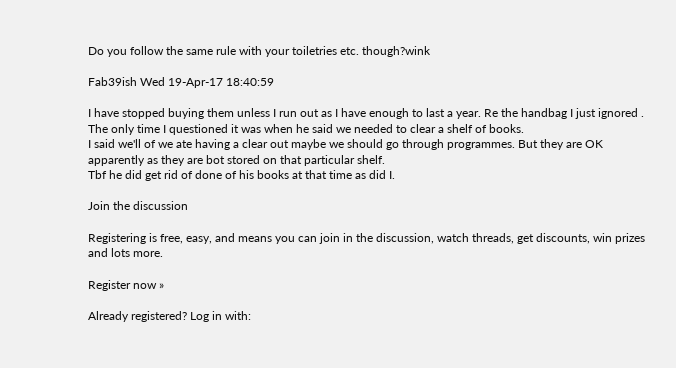Do you follow the same rule with your toiletries etc. though?wink

Fab39ish Wed 19-Apr-17 18:40:59

I have stopped buying them unless I run out as I have enough to last a year. Re the handbag I just ignored .
The only time I questioned it was when he said we needed to clear a shelf of books.
I said we'll of we ate having a clear out maybe we should go through programmes. But they are OK apparently as they are bot stored on that particular shelf.
Tbf he did get rid of done of his books at that time as did I.

Join the discussion

Registering is free, easy, and means you can join in the discussion, watch threads, get discounts, win prizes and lots more.

Register now »

Already registered? Log in with: